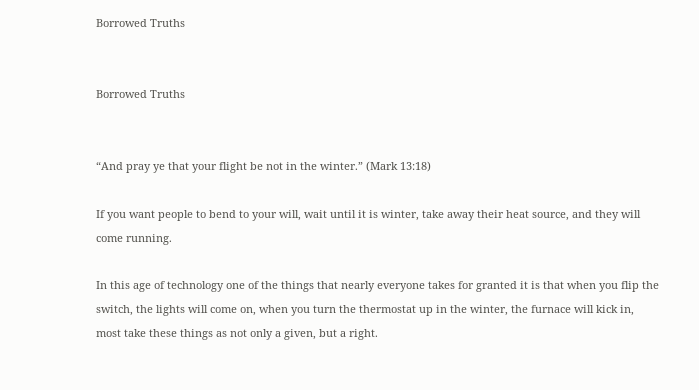Borrowed Truths


Borrowed Truths


“And pray ye that your flight be not in the winter.” (Mark 13:18)

If you want people to bend to your will, wait until it is winter, take away their heat source, and they will come running.

In this age of technology one of the things that nearly everyone takes for granted it is that when you flip the switch, the lights will come on, when you turn the thermostat up in the winter, the furnace will kick in, most take these things as not only a given, but a right.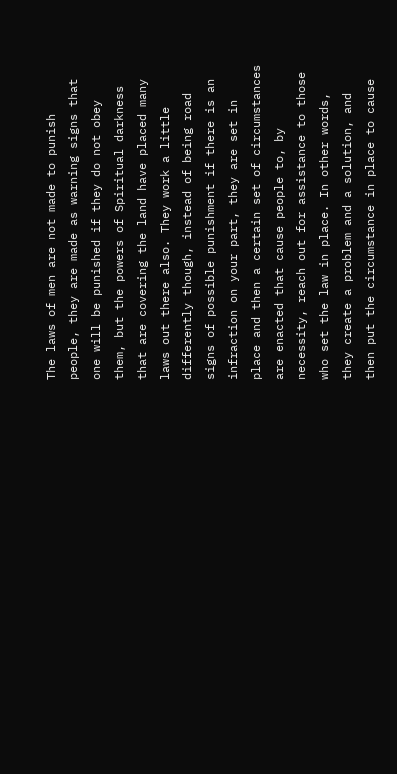The laws of men are not made to punish people, they are made as warning signs that one will be punished if they do not obey them, but the powers of Spiritual darkness that are covering the land have placed many laws out there also. They work a little differently though, instead of being road signs of possible punishment if there is an infraction on your part, they are set in place and then a certain set of circumstances are enacted that cause people to, by necessity, reach out for assistance to those who set the law in place. In other words, they create a problem and a solution, and then put the circumstance in place to cause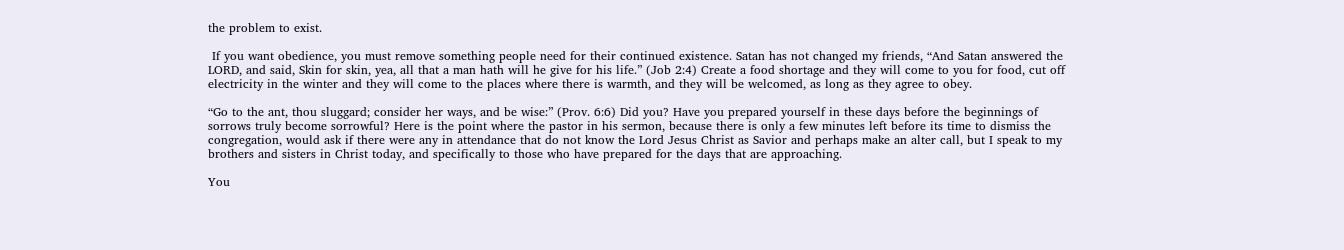the problem to exist.

 If you want obedience, you must remove something people need for their continued existence. Satan has not changed my friends, “And Satan answered the LORD, and said, Skin for skin, yea, all that a man hath will he give for his life.” (Job 2:4) Create a food shortage and they will come to you for food, cut off electricity in the winter and they will come to the places where there is warmth, and they will be welcomed, as long as they agree to obey.

“Go to the ant, thou sluggard; consider her ways, and be wise:” (Prov. 6:6) Did you? Have you prepared yourself in these days before the beginnings of sorrows truly become sorrowful? Here is the point where the pastor in his sermon, because there is only a few minutes left before its time to dismiss the congregation, would ask if there were any in attendance that do not know the Lord Jesus Christ as Savior and perhaps make an alter call, but I speak to my brothers and sisters in Christ today, and specifically to those who have prepared for the days that are approaching.

You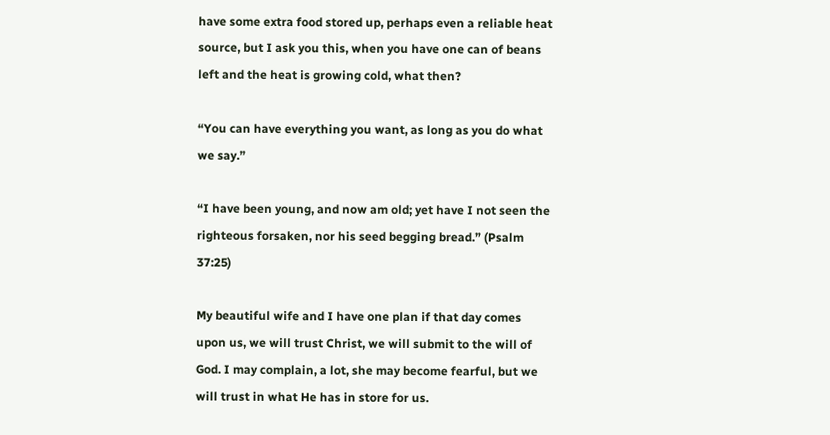have some extra food stored up, perhaps even a reliable heat source, but I ask you this, when you have one can of beans left and the heat is growing cold, what then?

“You can have everything you want, as long as you do what we say.”

“I have been young, and now am old; yet have I not seen the righteous forsaken, nor his seed begging bread.” (Psalm 37:25)

My beautiful wife and I have one plan if that day comes upon us, we will trust Christ, we will submit to the will of God. I may complain, a lot, she may become fearful, but we will trust in what He has in store for us.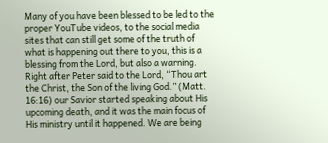Many of you have been blessed to be led to the proper YouTube videos, to the social media sites that can still get some of the truth of what is happening out there to you, this is a blessing from the Lord, but also a warning. Right after Peter said to the Lord, “Thou art the Christ, the Son of the living God.” (Matt. 16:16) our Savior started speaking about His upcoming death, and it was the main focus of His ministry until it happened. We are being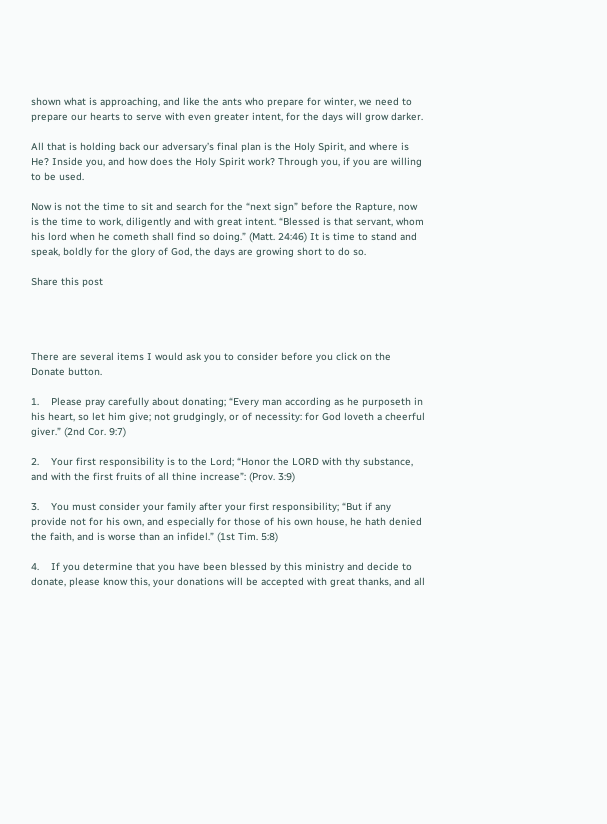shown what is approaching, and like the ants who prepare for winter, we need to prepare our hearts to serve with even greater intent, for the days will grow darker.

All that is holding back our adversary’s final plan is the Holy Spirit, and where is He? Inside you, and how does the Holy Spirit work? Through you, if you are willing to be used.

Now is not the time to sit and search for the “next sign” before the Rapture, now is the time to work, diligently and with great intent. “Blessed is that servant, whom his lord when he cometh shall find so doing.” (Matt. 24:46) It is time to stand and speak, boldly for the glory of God, the days are growing short to do so.

Share this post




There are several items I would ask you to consider before you click on the Donate button.

1.    Please pray carefully about donating; “Every man according as he purposeth in his heart, so let him give; not grudgingly, or of necessity: for God loveth a cheerful giver.” (2nd Cor. 9:7)

2.    Your first responsibility is to the Lord; “Honor the LORD with thy substance, and with the first fruits of all thine increase”: (Prov. 3:9)

3.    You must consider your family after your first responsibility; “But if any provide not for his own, and especially for those of his own house, he hath denied the faith, and is worse than an infidel.” (1st Tim. 5:8)

4.    If you determine that you have been blessed by this ministry and decide to donate, please know this, your donations will be accepted with great thanks, and all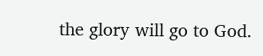the glory will go to God.